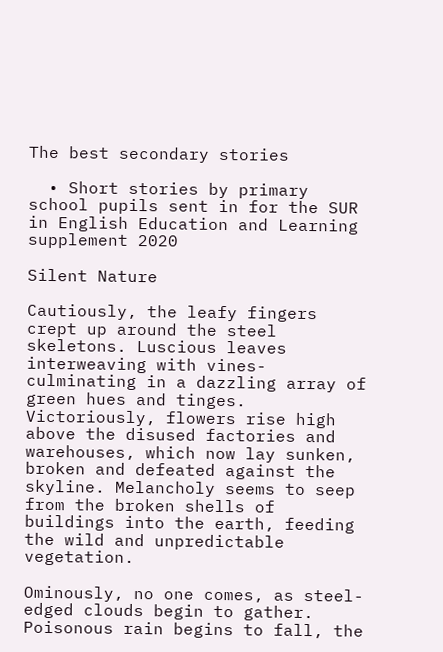The best secondary stories

  • Short stories by primary school pupils sent in for the SUR in English Education and Learning supplement 2020

Silent Nature

Cautiously, the leafy fingers crept up around the steel skeletons. Luscious leaves interweaving with vines-culminating in a dazzling array of green hues and tinges. Victoriously, flowers rise high above the disused factories and warehouses, which now lay sunken, broken and defeated against the skyline. Melancholy seems to seep from the broken shells of buildings into the earth, feeding the wild and unpredictable vegetation.

Ominously, no one comes, as steel-edged clouds begin to gather. Poisonous rain begins to fall, the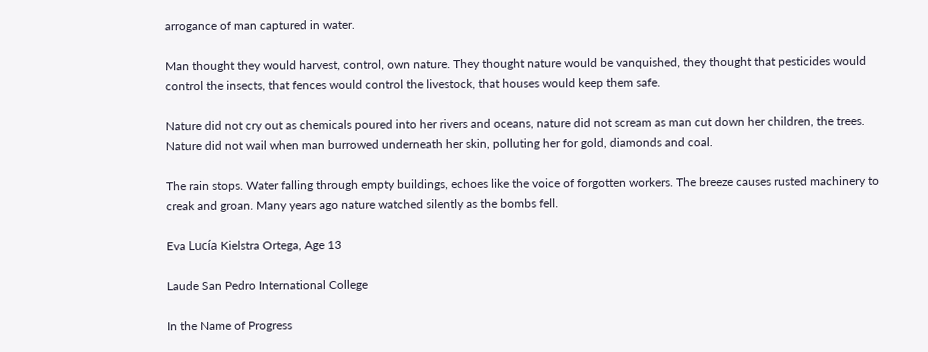arrogance of man captured in water.

Man thought they would harvest, control, own nature. They thought nature would be vanquished, they thought that pesticides would control the insects, that fences would control the livestock, that houses would keep them safe.

Nature did not cry out as chemicals poured into her rivers and oceans, nature did not scream as man cut down her children, the trees. Nature did not wail when man burrowed underneath her skin, polluting her for gold, diamonds and coal.

The rain stops. Water falling through empty buildings, echoes like the voice of forgotten workers. The breeze causes rusted machinery to creak and groan. Many years ago nature watched silently as the bombs fell.

Eva Lucía Kielstra Ortega, Age 13

Laude San Pedro International College

In the Name of Progress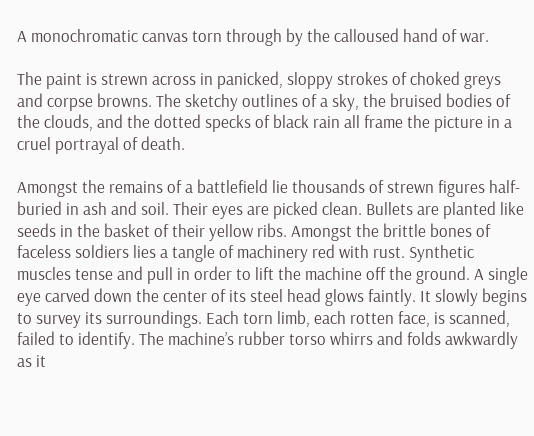A monochromatic canvas torn through by the calloused hand of war.

The paint is strewn across in panicked, sloppy strokes of choked greys and corpse browns. The sketchy outlines of a sky, the bruised bodies of the clouds, and the dotted specks of black rain all frame the picture in a cruel portrayal of death.

Amongst the remains of a battlefield lie thousands of strewn figures half-buried in ash and soil. Their eyes are picked clean. Bullets are planted like seeds in the basket of their yellow ribs. Amongst the brittle bones of faceless soldiers lies a tangle of machinery red with rust. Synthetic muscles tense and pull in order to lift the machine off the ground. A single eye carved down the center of its steel head glows faintly. It slowly begins to survey its surroundings. Each torn limb, each rotten face, is scanned, failed to identify. The machine’s rubber torso whirrs and folds awkwardly as it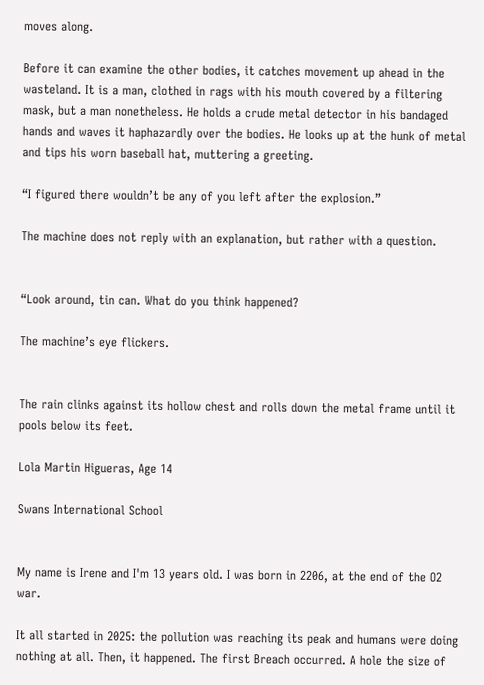moves along.

Before it can examine the other bodies, it catches movement up ahead in the wasteland. It is a man, clothed in rags with his mouth covered by a filtering mask, but a man nonetheless. He holds a crude metal detector in his bandaged hands and waves it haphazardly over the bodies. He looks up at the hunk of metal and tips his worn baseball hat, muttering a greeting.

“I figured there wouldn’t be any of you left after the explosion.”

The machine does not reply with an explanation, but rather with a question.


“Look around, tin can. What do you think happened?

The machine’s eye flickers.


The rain clinks against its hollow chest and rolls down the metal frame until it pools below its feet.

Lola Martin Higueras, Age 14

Swans International School


My name is Irene and I'm 13 years old. I was born in 2206, at the end of the O2 war.

It all started in 2025: the pollution was reaching its peak and humans were doing nothing at all. Then, it happened. The first Breach occurred. A hole the size of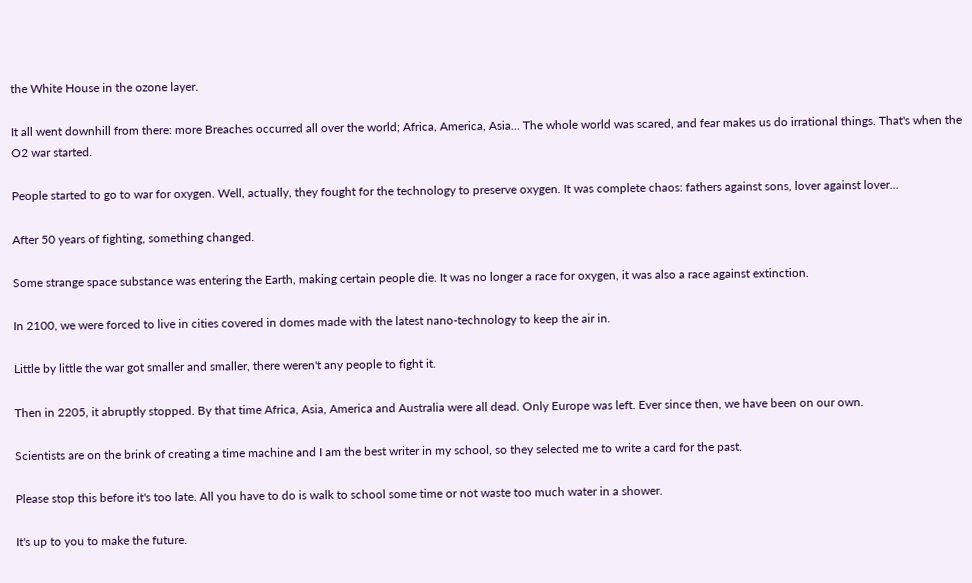the White House in the ozone layer.

It all went downhill from there: more Breaches occurred all over the world; Africa, America, Asia... The whole world was scared, and fear makes us do irrational things. That's when the O2 war started.

People started to go to war for oxygen. Well, actually, they fought for the technology to preserve oxygen. It was complete chaos: fathers against sons, lover against lover...

After 50 years of fighting, something changed.

Some strange space substance was entering the Earth, making certain people die. It was no longer a race for oxygen, it was also a race against extinction.

In 2100, we were forced to live in cities covered in domes made with the latest nano-technology to keep the air in.

Little by little the war got smaller and smaller, there weren't any people to fight it.

Then in 2205, it abruptly stopped. By that time Africa, Asia, America and Australia were all dead. Only Europe was left. Ever since then, we have been on our own.

Scientists are on the brink of creating a time machine and I am the best writer in my school, so they selected me to write a card for the past.

Please stop this before it's too late. All you have to do is walk to school some time or not waste too much water in a shower.

It's up to you to make the future.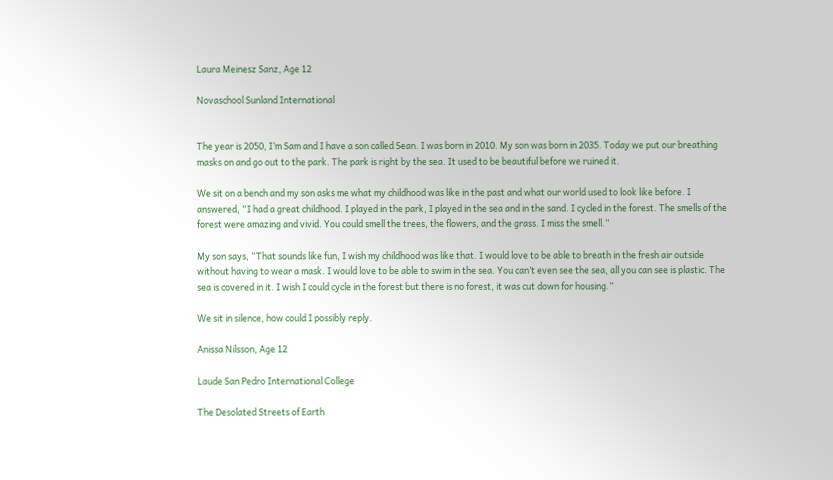Laura Meinesz Sanz, Age 12

Novaschool Sunland International


The year is 2050, I’m Sam and I have a son called Sean. I was born in 2010. My son was born in 2035. Today we put our breathing masks on and go out to the park. The park is right by the sea. It used to be beautiful before we ruined it.

We sit on a bench and my son asks me what my childhood was like in the past and what our world used to look like before. I answered, “I had a great childhood. I played in the park, I played in the sea and in the sand. I cycled in the forest. The smells of the forest were amazing and vivid. You could smell the trees, the flowers, and the grass. I miss the smell.”

My son says, “That sounds like fun, I wish my childhood was like that. I would love to be able to breath in the fresh air outside without having to wear a mask. I would love to be able to swim in the sea. You can’t even see the sea, all you can see is plastic. The sea is covered in it. I wish I could cycle in the forest but there is no forest, it was cut down for housing.”

We sit in silence, how could I possibly reply.

Anissa Nilsson, Age 12

Laude San Pedro International College

The Desolated Streets of Earth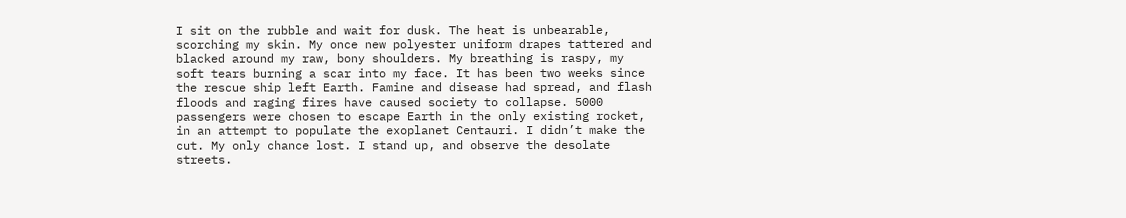I sit on the rubble and wait for dusk. The heat is unbearable, scorching my skin. My once new polyester uniform drapes tattered and blacked around my raw, bony shoulders. My breathing is raspy, my soft tears burning a scar into my face. It has been two weeks since the rescue ship left Earth. Famine and disease had spread, and flash floods and raging fires have caused society to collapse. 5000 passengers were chosen to escape Earth in the only existing rocket, in an attempt to populate the exoplanet Centauri. I didn’t make the cut. My only chance lost. I stand up, and observe the desolate streets.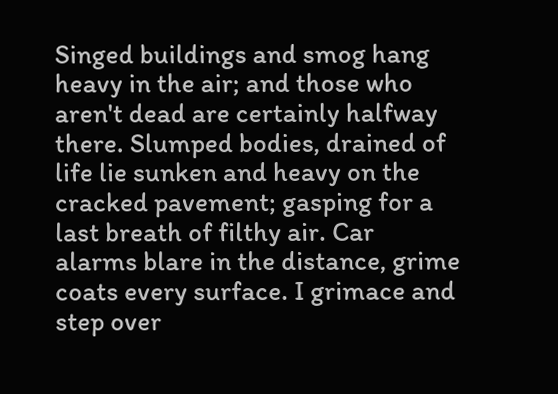Singed buildings and smog hang heavy in the air; and those who aren't dead are certainly halfway there. Slumped bodies, drained of life lie sunken and heavy on the cracked pavement; gasping for a last breath of filthy air. Car alarms blare in the distance, grime coats every surface. I grimace and step over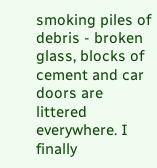smoking piles of debris - broken glass, blocks of cement and car doors are littered everywhere. I finally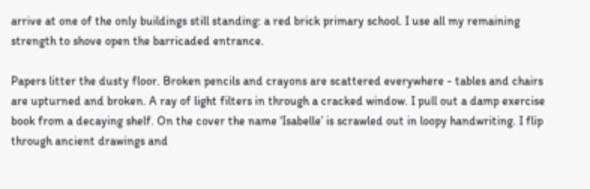arrive at one of the only buildings still standing: a red brick primary school. I use all my remaining strength to shove open the barricaded entrance.

Papers litter the dusty floor. Broken pencils and crayons are scattered everywhere - tables and chairs are upturned and broken. A ray of light filters in through a cracked window. I pull out a damp exercise book from a decaying shelf. On the cover the name ‘Isabelle’ is scrawled out in loopy handwriting. I flip through ancient drawings and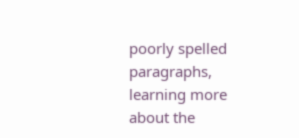poorly spelled paragraphs, learning more about the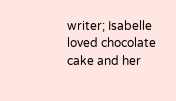writer; Isabelle loved chocolate cake and her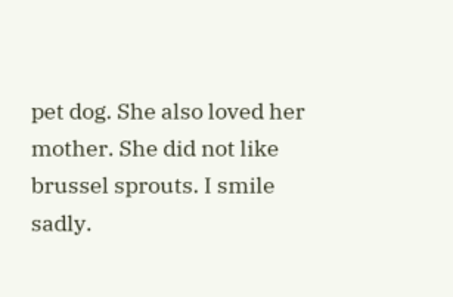pet dog. She also loved her mother. She did not like brussel sprouts. I smile sadly.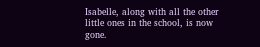Isabelle, along with all the other little ones in the school, is now gone.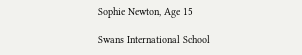Sophie Newton, Age 15

Swans International School